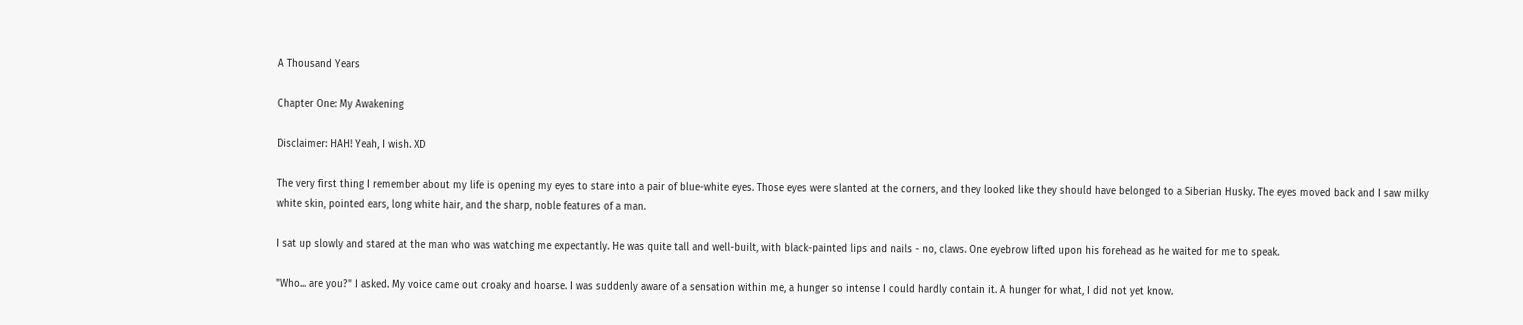A Thousand Years

Chapter One: My Awakening

Disclaimer: HAH! Yeah, I wish. XD

The very first thing I remember about my life is opening my eyes to stare into a pair of blue-white eyes. Those eyes were slanted at the corners, and they looked like they should have belonged to a Siberian Husky. The eyes moved back and I saw milky white skin, pointed ears, long white hair, and the sharp, noble features of a man.

I sat up slowly and stared at the man who was watching me expectantly. He was quite tall and well-built, with black-painted lips and nails - no, claws. One eyebrow lifted upon his forehead as he waited for me to speak.

"Who... are you?" I asked. My voice came out croaky and hoarse. I was suddenly aware of a sensation within me, a hunger so intense I could hardly contain it. A hunger for what, I did not yet know.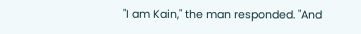"I am Kain," the man responded. "And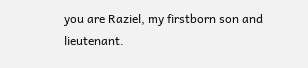you are Raziel, my firstborn son and lieutenant.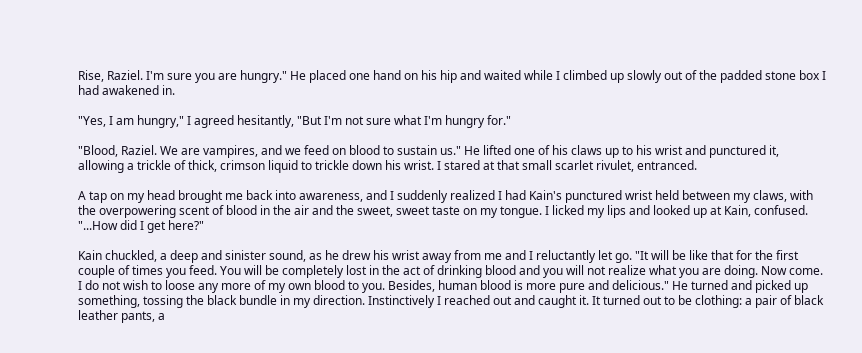Rise, Raziel. I'm sure you are hungry." He placed one hand on his hip and waited while I climbed up slowly out of the padded stone box I had awakened in.

"Yes, I am hungry," I agreed hesitantly, "But I'm not sure what I'm hungry for."

"Blood, Raziel. We are vampires, and we feed on blood to sustain us." He lifted one of his claws up to his wrist and punctured it, allowing a trickle of thick, crimson liquid to trickle down his wrist. I stared at that small scarlet rivulet, entranced.

A tap on my head brought me back into awareness, and I suddenly realized I had Kain's punctured wrist held between my claws, with the overpowering scent of blood in the air and the sweet, sweet taste on my tongue. I licked my lips and looked up at Kain, confused. "...How did I get here?"

Kain chuckled, a deep and sinister sound, as he drew his wrist away from me and I reluctantly let go. "It will be like that for the first couple of times you feed. You will be completely lost in the act of drinking blood and you will not realize what you are doing. Now come. I do not wish to loose any more of my own blood to you. Besides, human blood is more pure and delicious." He turned and picked up something, tossing the black bundle in my direction. Instinctively I reached out and caught it. It turned out to be clothing: a pair of black leather pants, a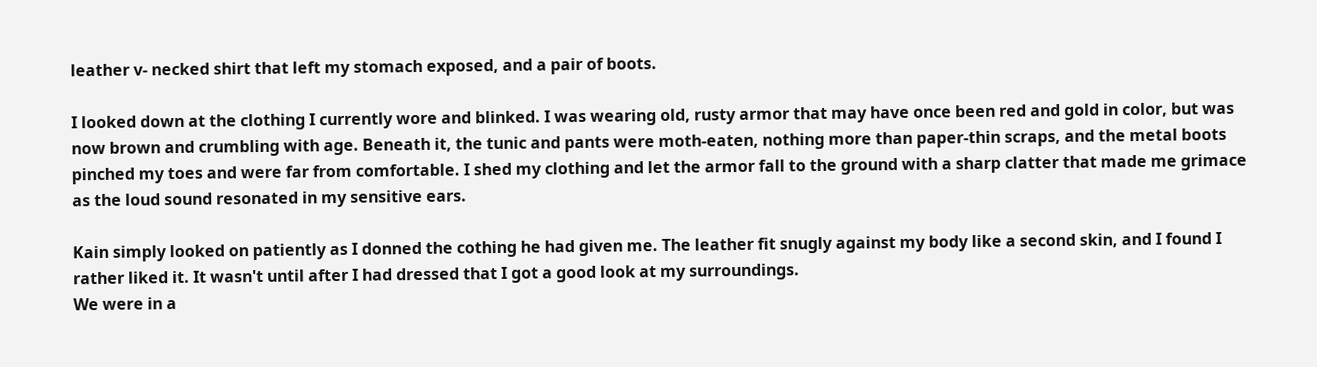leather v- necked shirt that left my stomach exposed, and a pair of boots.

I looked down at the clothing I currently wore and blinked. I was wearing old, rusty armor that may have once been red and gold in color, but was now brown and crumbling with age. Beneath it, the tunic and pants were moth-eaten, nothing more than paper-thin scraps, and the metal boots pinched my toes and were far from comfortable. I shed my clothing and let the armor fall to the ground with a sharp clatter that made me grimace as the loud sound resonated in my sensitive ears.

Kain simply looked on patiently as I donned the cothing he had given me. The leather fit snugly against my body like a second skin, and I found I rather liked it. It wasn't until after I had dressed that I got a good look at my surroundings.
We were in a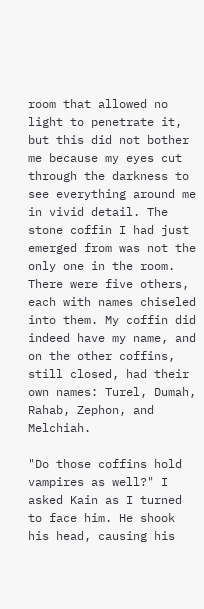room that allowed no light to penetrate it, but this did not bother me because my eyes cut through the darkness to see everything around me in vivid detail. The stone coffin I had just emerged from was not the only one in the room. There were five others, each with names chiseled into them. My coffin did indeed have my name, and on the other coffins, still closed, had their own names: Turel, Dumah, Rahab, Zephon, and Melchiah.

"Do those coffins hold vampires as well?" I asked Kain as I turned to face him. He shook his head, causing his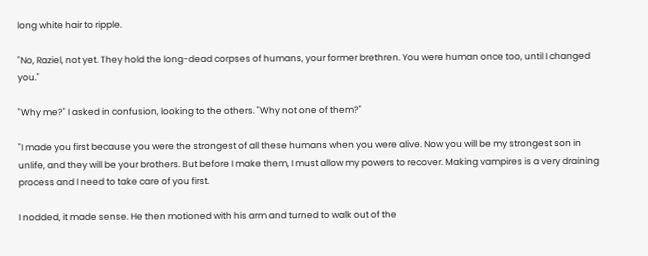long white hair to ripple.

"No, Raziel, not yet. They hold the long-dead corpses of humans, your former brethren. You were human once too, until I changed you."

"Why me?" I asked in confusion, looking to the others. "Why not one of them?"

"I made you first because you were the strongest of all these humans when you were alive. Now you will be my strongest son in unlife, and they will be your brothers. But before I make them, I must allow my powers to recover. Making vampires is a very draining process and I need to take care of you first.

I nodded, it made sense. He then motioned with his arm and turned to walk out of the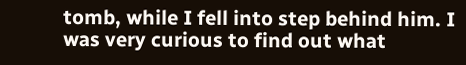tomb, while I fell into step behind him. I was very curious to find out what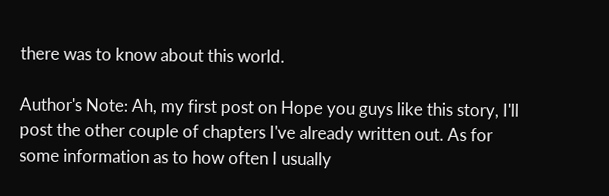there was to know about this world.

Author's Note: Ah, my first post on Hope you guys like this story, I'll post the other couple of chapters I've already written out. As for some information as to how often I usually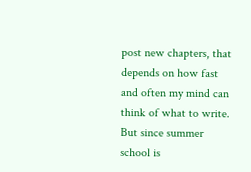post new chapters, that depends on how fast and often my mind can think of what to write. But since summer school is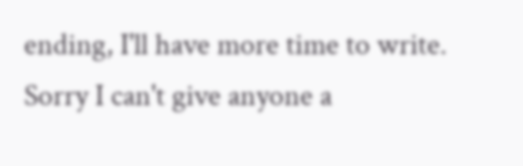ending, I'll have more time to write. Sorry I can't give anyone a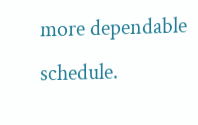more dependable schedule.